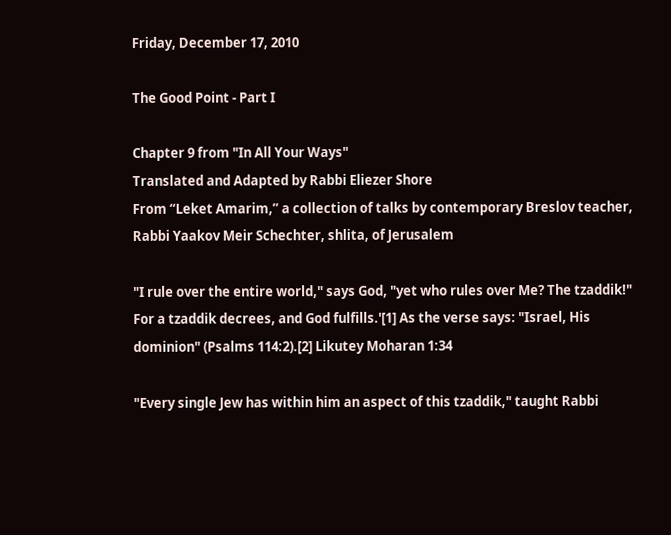Friday, December 17, 2010

The Good Point - Part I

Chapter 9 from "In All Your Ways"
Translated and Adapted by Rabbi Eliezer Shore
From “Leket Amarim,” a collection of talks by contemporary Breslov teacher, Rabbi Yaakov Meir Schechter, shlita, of Jerusalem

"I rule over the entire world," says God, "yet who rules over Me? The tzaddik!" For a tzaddik decrees, and God fulfills.'[1] As the verse says: "Israel, His dominion" (Psalms 114:2).[2] Likutey Moharan 1:34

"Every single Jew has within him an aspect of this tzaddik," taught Rabbi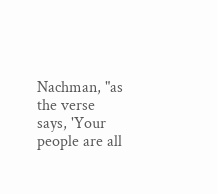Nachman, "as the verse says, 'Your people are all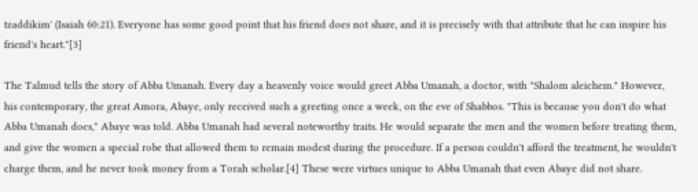tzaddikim' (Isaiah 60:21). Everyone has some good point that his friend does not share, and it is precisely with that attribute that he can inspire his friend's heart."[3]

The Talmud tells the story of Abba Umanah. Every day a heavenly voice would greet Abba Umanah, a doctor, with "Shalom aleichem." However, his contemporary, the great Amora, Abaye, only received such a greeting once a week, on the eve of Shabbos. "This is because you don't do what Abba Umanah does," Abaye was told. Abba Umanah had several noteworthy traits. He would separate the men and the women before treating them, and give the women a special robe that allowed them to remain modest during the procedure. If a person couldn't afford the treatment, he wouldn't charge them, and he never took money from a Torah scholar.[4] These were virtues unique to Abba Umanah that even Abaye did not share.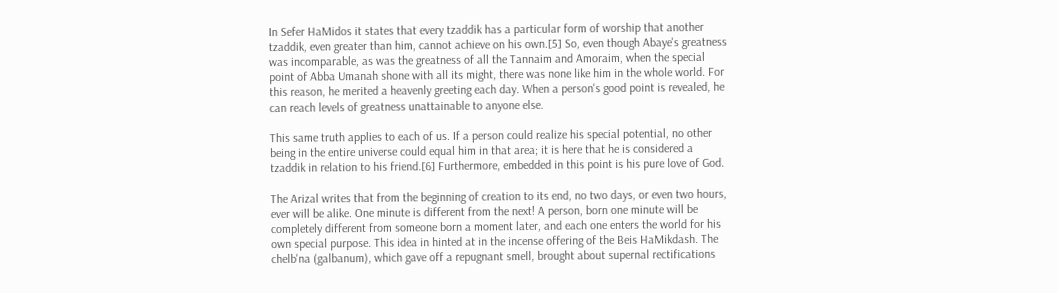In Sefer HaMidos it states that every tzaddik has a particular form of worship that another tzaddik, even greater than him, cannot achieve on his own.[5] So, even though Abaye's greatness was incomparable, as was the greatness of all the Tannaim and Amoraim, when the special point of Abba Umanah shone with all its might, there was none like him in the whole world. For this reason, he merited a heavenly greeting each day. When a person's good point is revealed, he can reach levels of greatness unattainable to anyone else.

This same truth applies to each of us. If a person could realize his special potential, no other being in the entire universe could equal him in that area; it is here that he is considered a tzaddik in relation to his friend.[6] Furthermore, embedded in this point is his pure love of God.

The Arizal writes that from the beginning of creation to its end, no two days, or even two hours, ever will be alike. One minute is different from the next! A person, born one minute will be completely different from someone born a moment later, and each one enters the world for his own special purpose. This idea in hinted at in the incense offering of the Beis HaMikdash. The chelb'na (galbanum), which gave off a repugnant smell, brought about supernal rectifications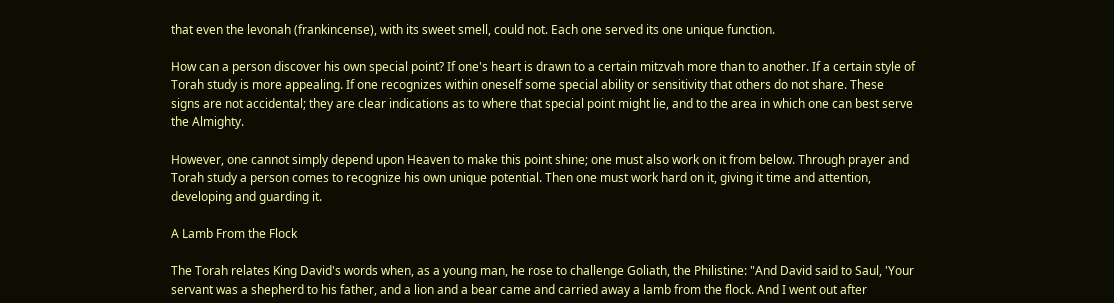that even the levonah (frankincense), with its sweet smell, could not. Each one served its one unique function.

How can a person discover his own special point? If one's heart is drawn to a certain mitzvah more than to another. If a certain style of Torah study is more appealing. If one recognizes within oneself some special ability or sensitivity that others do not share. These signs are not accidental; they are clear indications as to where that special point might lie, and to the area in which one can best serve the Almighty.

However, one cannot simply depend upon Heaven to make this point shine; one must also work on it from below. Through prayer and Torah study a person comes to recognize his own unique potential. Then one must work hard on it, giving it time and attention, developing and guarding it.

A Lamb From the Flock

The Torah relates King David's words when, as a young man, he rose to challenge Goliath, the Philistine: "And David said to Saul, 'Your servant was a shepherd to his father, and a lion and a bear came and carried away a lamb from the flock. And I went out after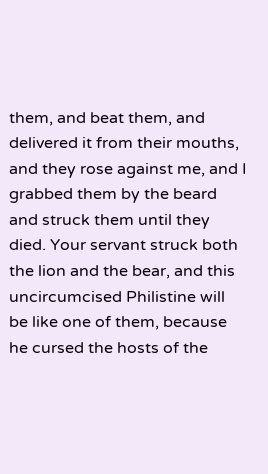them, and beat them, and delivered it from their mouths, and they rose against me, and I grabbed them by the beard and struck them until they died. Your servant struck both the lion and the bear, and this uncircumcised Philistine will be like one of them, because he cursed the hosts of the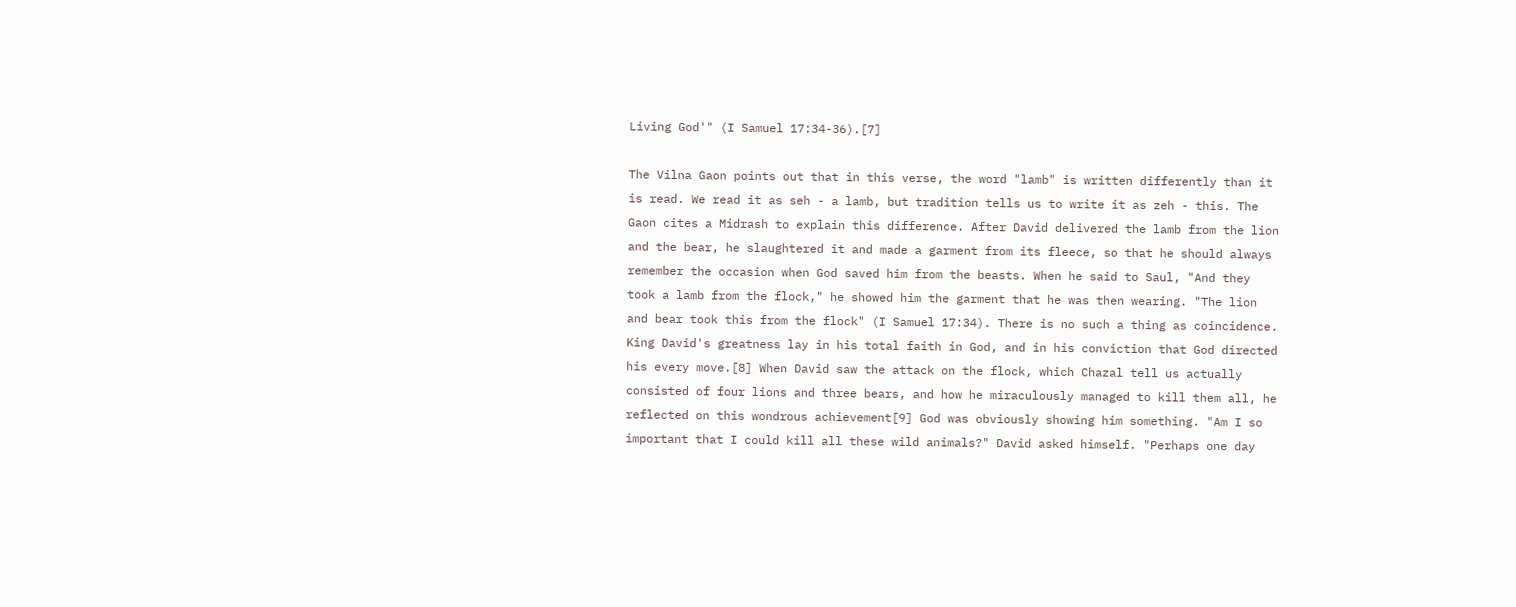Living God'" (I Samuel 17:34-36).[7]

The Vilna Gaon points out that in this verse, the word "lamb" is written differently than it is read. We read it as seh - a lamb, but tradition tells us to write it as zeh - this. The Gaon cites a Midrash to explain this difference. After David delivered the lamb from the lion and the bear, he slaughtered it and made a garment from its fleece, so that he should always remember the occasion when God saved him from the beasts. When he said to Saul, "And they took a lamb from the flock," he showed him the garment that he was then wearing. "The lion and bear took this from the flock" (I Samuel 17:34). There is no such a thing as coincidence. King David's greatness lay in his total faith in God, and in his conviction that God directed his every move.[8] When David saw the attack on the flock, which Chazal tell us actually consisted of four lions and three bears, and how he miraculously managed to kill them all, he reflected on this wondrous achievement[9] God was obviously showing him something. "Am I so important that I could kill all these wild animals?" David asked himself. "Perhaps one day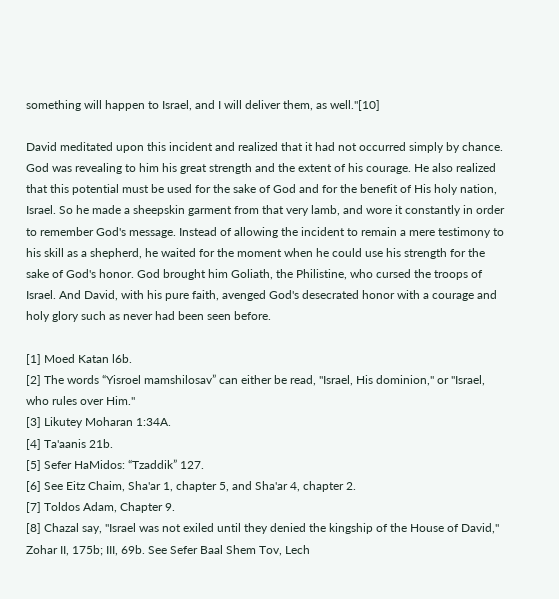something will happen to Israel, and I will deliver them, as well."[10]

David meditated upon this incident and realized that it had not occurred simply by chance. God was revealing to him his great strength and the extent of his courage. He also realized that this potential must be used for the sake of God and for the benefit of His holy nation, Israel. So he made a sheepskin garment from that very lamb, and wore it constantly in order to remember God's message. Instead of allowing the incident to remain a mere testimony to his skill as a shepherd, he waited for the moment when he could use his strength for the sake of God's honor. God brought him Goliath, the Philistine, who cursed the troops of Israel. And David, with his pure faith, avenged God's desecrated honor with a courage and holy glory such as never had been seen before.

[1] Moed Katan l6b.
[2] The words “Yisroel mamshilosav” can either be read, "Israel, His dominion," or "Israel, who rules over Him."
[3] Likutey Moharan 1:34A.
[4] Ta'aanis 21b.
[5] Sefer HaMidos: “Tzaddik” 127.
[6] See Eitz Chaim, Sha'ar 1, chapter 5, and Sha'ar 4, chapter 2.
[7] Toldos Adam, Chapter 9.
[8] Chazal say, "Israel was not exiled until they denied the kingship of the House of David," Zohar II, 175b; III, 69b. See Sefer Baal Shem Tov, Lech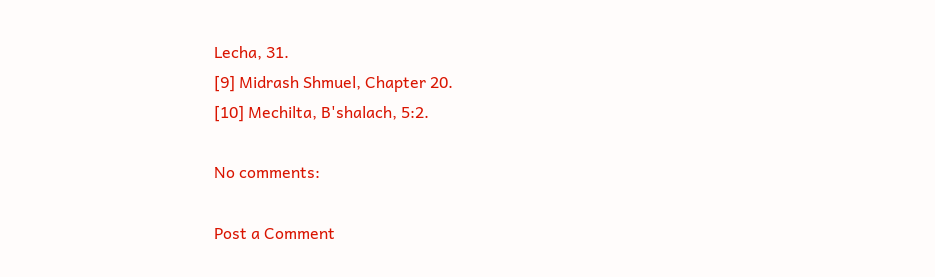Lecha, 31.
[9] Midrash Shmuel, Chapter 20.
[10] Mechilta, B'shalach, 5:2.

No comments:

Post a Comment